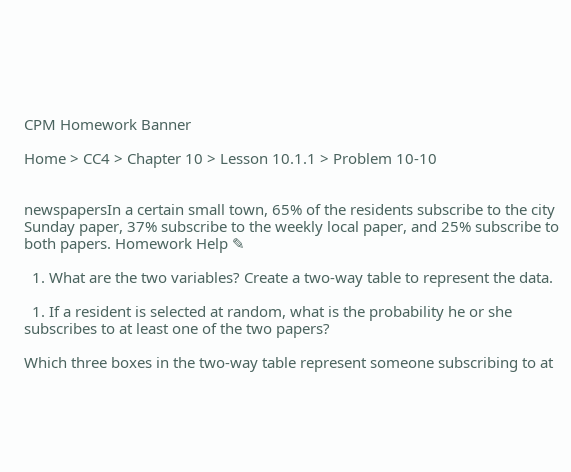CPM Homework Banner

Home > CC4 > Chapter 10 > Lesson 10.1.1 > Problem 10-10


newspapersIn a certain small town, 65% of the residents subscribe to the city Sunday paper, 37% subscribe to the weekly local paper, and 25% subscribe to both papers. Homework Help ✎

  1. What are the two variables? Create a two-way table to represent the data.

  1. If a resident is selected at random, what is the probability he or she subscribes to at least one of the two papers?

Which three boxes in the two-way table represent someone subscribing to at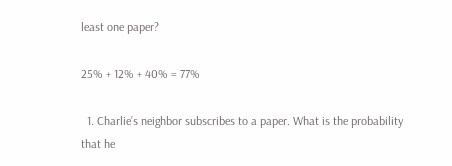least one paper?

25% + 12% + 40% = 77%

  1. Charlie’s neighbor subscribes to a paper. What is the probability that he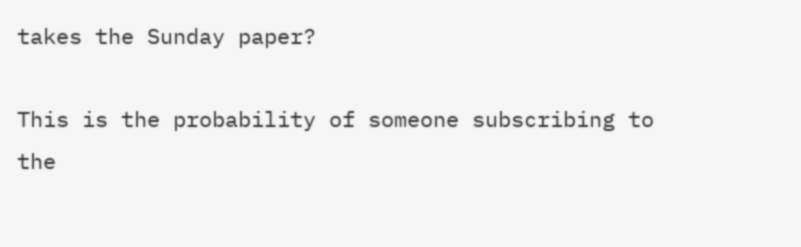takes the Sunday paper?

This is the probability of someone subscribing to the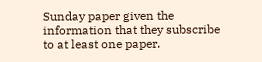Sunday paper given the information that they subscribe to at least one paper.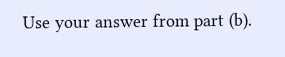Use your answer from part (b).